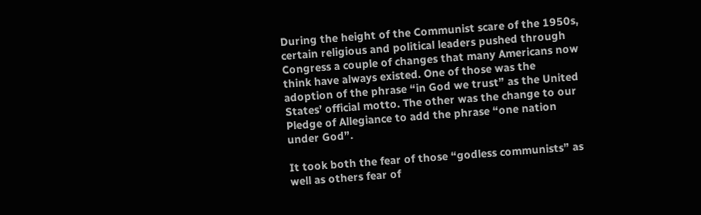During the height of the Communist scare of the 1950s, certain religious and political leaders pushed through Congress a couple of changes that many Americans now think have always existed. One of those was the adoption of the phrase “in God we trust” as the United States’ official motto. The other was the change to our Pledge of Allegiance to add the phrase “one nation under God”.

It took both the fear of those “godless communists” as well as others fear of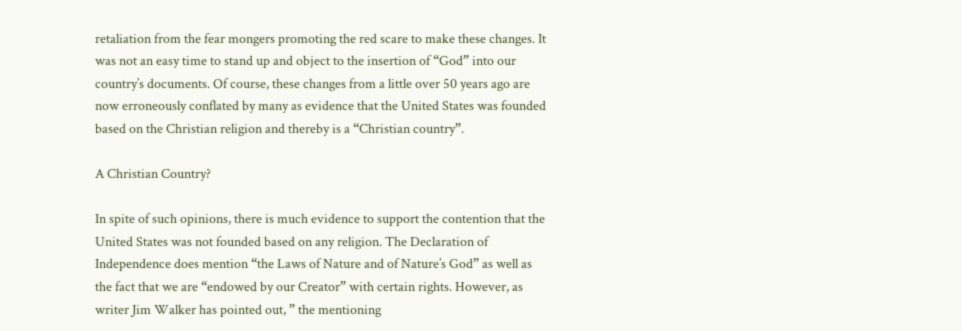retaliation from the fear mongers promoting the red scare to make these changes. It was not an easy time to stand up and object to the insertion of “God” into our country’s documents. Of course, these changes from a little over 50 years ago are now erroneously conflated by many as evidence that the United States was founded based on the Christian religion and thereby is a “Christian country”.

A Christian Country?

In spite of such opinions, there is much evidence to support the contention that the United States was not founded based on any religion. The Declaration of Independence does mention “the Laws of Nature and of Nature’s God” as well as the fact that we are “endowed by our Creator” with certain rights. However, as writer Jim Walker has pointed out, ” the mentioning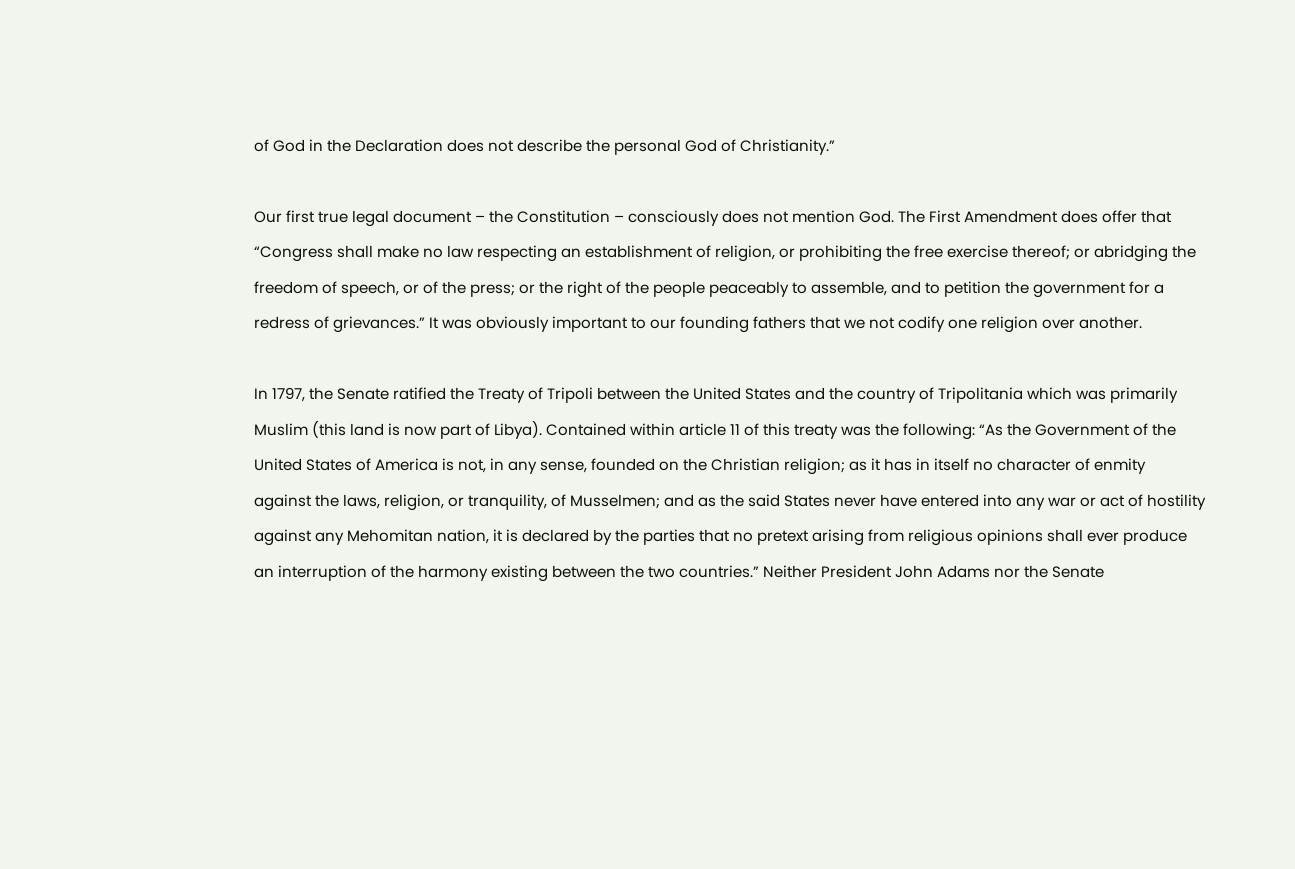of God in the Declaration does not describe the personal God of Christianity.”

Our first true legal document – the Constitution – consciously does not mention God. The First Amendment does offer that “Congress shall make no law respecting an establishment of religion, or prohibiting the free exercise thereof; or abridging the freedom of speech, or of the press; or the right of the people peaceably to assemble, and to petition the government for a redress of grievances.” It was obviously important to our founding fathers that we not codify one religion over another.

In 1797, the Senate ratified the Treaty of Tripoli between the United States and the country of Tripolitania which was primarily Muslim (this land is now part of Libya). Contained within article 11 of this treaty was the following: “As the Government of the United States of America is not, in any sense, founded on the Christian religion; as it has in itself no character of enmity against the laws, religion, or tranquility, of Musselmen; and as the said States never have entered into any war or act of hostility against any Mehomitan nation, it is declared by the parties that no pretext arising from religious opinions shall ever produce an interruption of the harmony existing between the two countries.” Neither President John Adams nor the Senate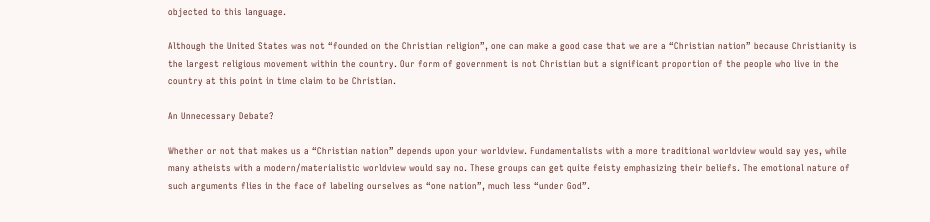objected to this language.

Although the United States was not “founded on the Christian religion”, one can make a good case that we are a “Christian nation” because Christianity is the largest religious movement within the country. Our form of government is not Christian but a significant proportion of the people who live in the country at this point in time claim to be Christian.

An Unnecessary Debate?

Whether or not that makes us a “Christian nation” depends upon your worldview. Fundamentalists with a more traditional worldview would say yes, while many atheists with a modern/materialistic worldview would say no. These groups can get quite feisty emphasizing their beliefs. The emotional nature of such arguments flies in the face of labeling ourselves as “one nation”, much less “under God”.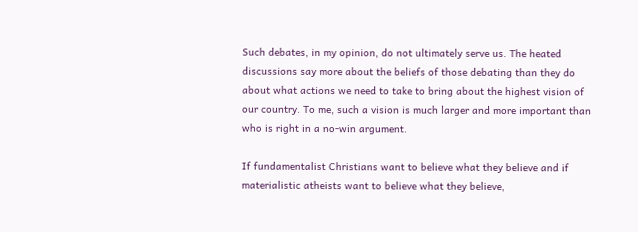Such debates, in my opinion, do not ultimately serve us. The heated discussions say more about the beliefs of those debating than they do about what actions we need to take to bring about the highest vision of our country. To me, such a vision is much larger and more important than who is right in a no-win argument.

If fundamentalist Christians want to believe what they believe and if materialistic atheists want to believe what they believe,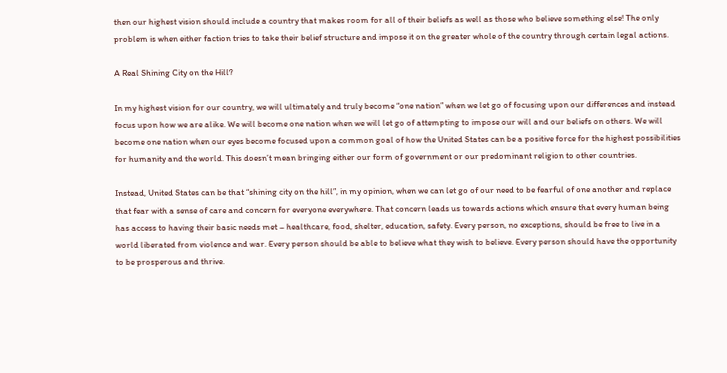then our highest vision should include a country that makes room for all of their beliefs as well as those who believe something else! The only problem is when either faction tries to take their belief structure and impose it on the greater whole of the country through certain legal actions.

A Real Shining City on the Hill?

In my highest vision for our country, we will ultimately and truly become “one nation” when we let go of focusing upon our differences and instead focus upon how we are alike. We will become one nation when we will let go of attempting to impose our will and our beliefs on others. We will become one nation when our eyes become focused upon a common goal of how the United States can be a positive force for the highest possibilities for humanity and the world. This doesn’t mean bringing either our form of government or our predominant religion to other countries.

Instead, United States can be that “shining city on the hill”, in my opinion, when we can let go of our need to be fearful of one another and replace that fear with a sense of care and concern for everyone everywhere. That concern leads us towards actions which ensure that every human being has access to having their basic needs met – healthcare, food, shelter, education, safety. Every person, no exceptions, should be free to live in a world liberated from violence and war. Every person should be able to believe what they wish to believe. Every person should have the opportunity to be prosperous and thrive.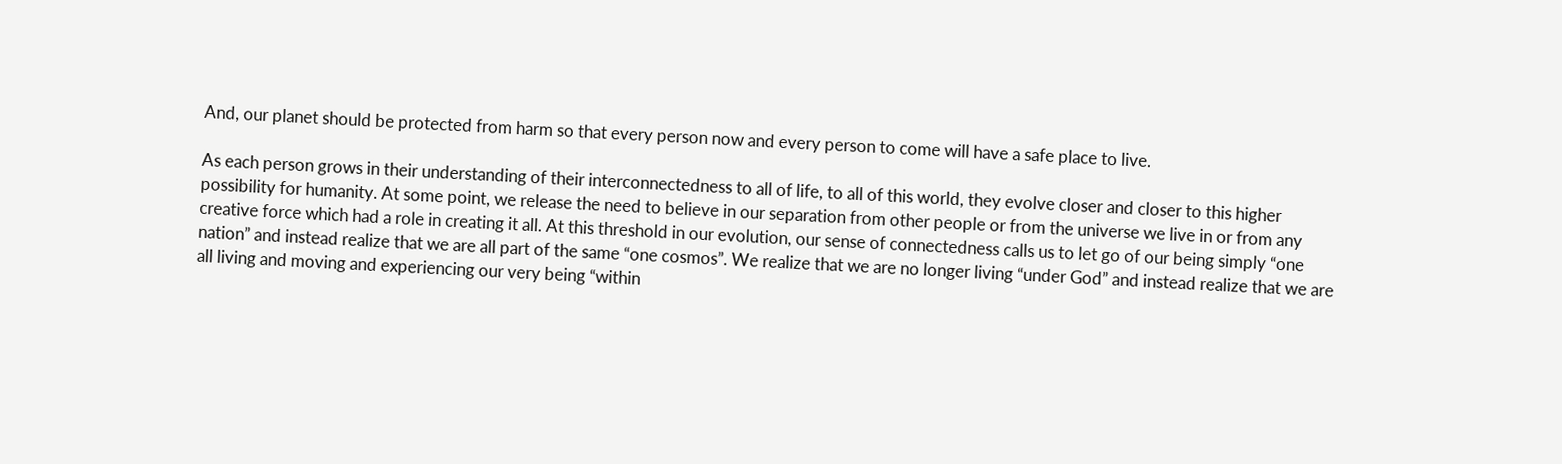And, our planet should be protected from harm so that every person now and every person to come will have a safe place to live.

As each person grows in their understanding of their interconnectedness to all of life, to all of this world, they evolve closer and closer to this higher possibility for humanity. At some point, we release the need to believe in our separation from other people or from the universe we live in or from any creative force which had a role in creating it all. At this threshold in our evolution, our sense of connectedness calls us to let go of our being simply “one nation” and instead realize that we are all part of the same “one cosmos”. We realize that we are no longer living “under God” and instead realize that we are all living and moving and experiencing our very being “within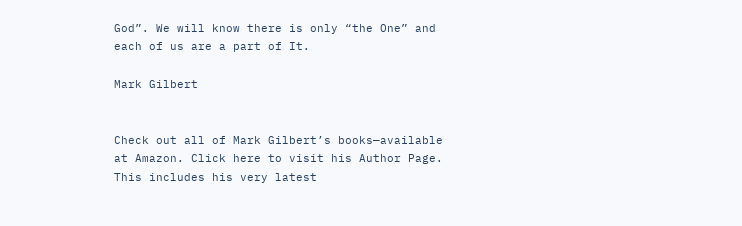God”. We will know there is only “the One” and each of us are a part of It.

Mark Gilbert


Check out all of Mark Gilbert’s books—available at Amazon. Click here to visit his Author Page. This includes his very latest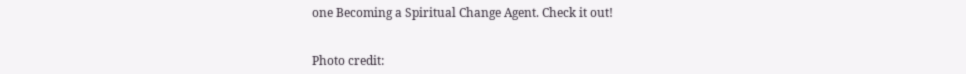one Becoming a Spiritual Change Agent. Check it out!


Photo credit: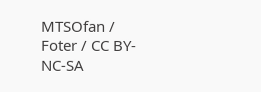MTSOfan / Foter / CC BY-NC-SA